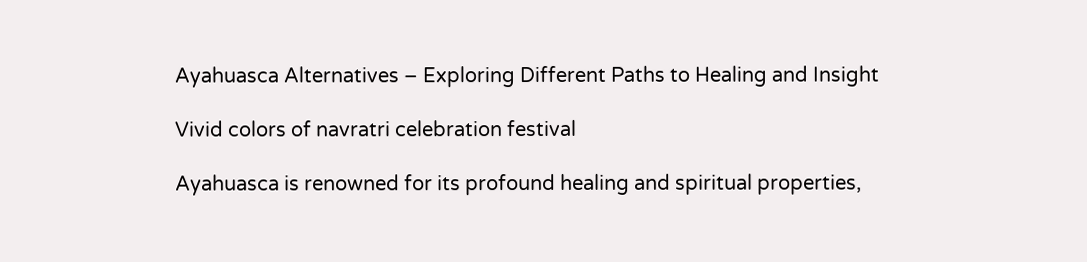Ayahuasca Alternatives – Exploring Different Paths to Healing and Insight

Vivid colors of navratri celebration festival

Ayahuasca is renowned for its profound healing and spiritual properties,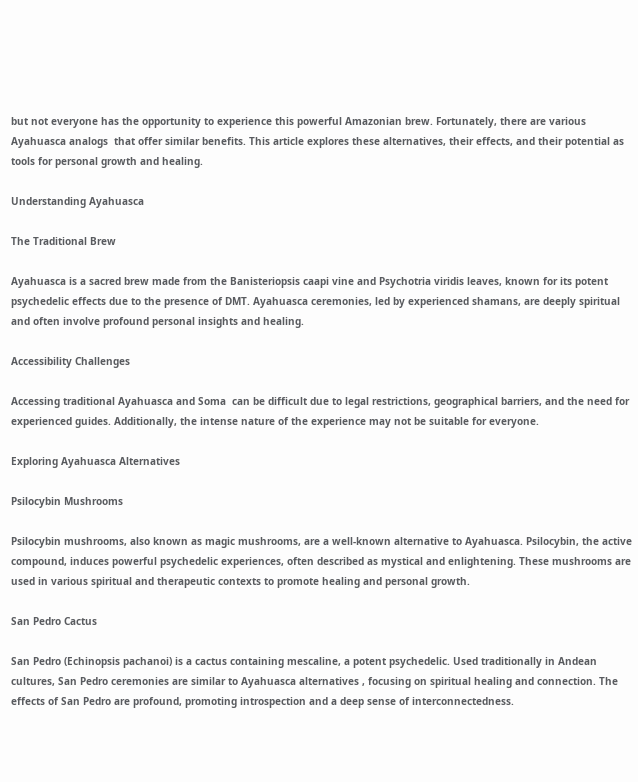but not everyone has the opportunity to experience this powerful Amazonian brew. Fortunately, there are various Ayahuasca analogs  that offer similar benefits. This article explores these alternatives, their effects, and their potential as tools for personal growth and healing.

Understanding Ayahuasca

The Traditional Brew

Ayahuasca is a sacred brew made from the Banisteriopsis caapi vine and Psychotria viridis leaves, known for its potent psychedelic effects due to the presence of DMT. Ayahuasca ceremonies, led by experienced shamans, are deeply spiritual and often involve profound personal insights and healing.

Accessibility Challenges

Accessing traditional Ayahuasca and Soma  can be difficult due to legal restrictions, geographical barriers, and the need for experienced guides. Additionally, the intense nature of the experience may not be suitable for everyone.

Exploring Ayahuasca Alternatives

Psilocybin Mushrooms

Psilocybin mushrooms, also known as magic mushrooms, are a well-known alternative to Ayahuasca. Psilocybin, the active compound, induces powerful psychedelic experiences, often described as mystical and enlightening. These mushrooms are used in various spiritual and therapeutic contexts to promote healing and personal growth.

San Pedro Cactus

San Pedro (Echinopsis pachanoi) is a cactus containing mescaline, a potent psychedelic. Used traditionally in Andean cultures, San Pedro ceremonies are similar to Ayahuasca alternatives , focusing on spiritual healing and connection. The effects of San Pedro are profound, promoting introspection and a deep sense of interconnectedness.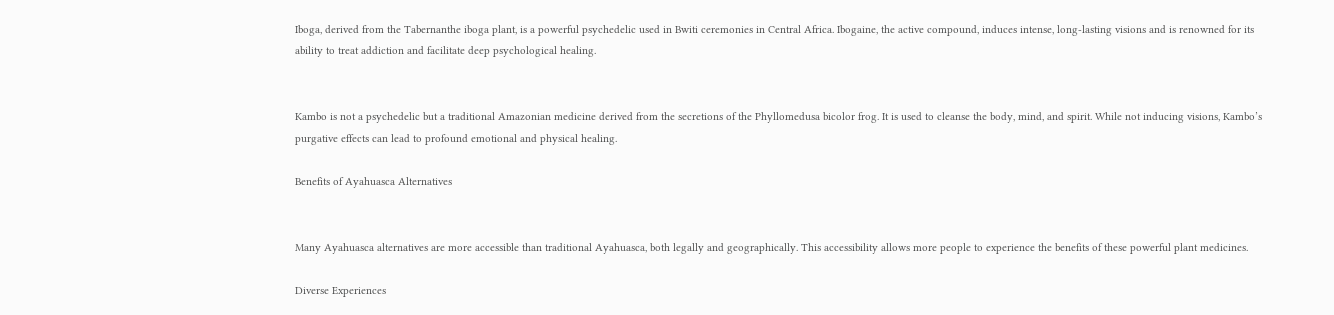Iboga, derived from the Tabernanthe iboga plant, is a powerful psychedelic used in Bwiti ceremonies in Central Africa. Ibogaine, the active compound, induces intense, long-lasting visions and is renowned for its ability to treat addiction and facilitate deep psychological healing.


Kambo is not a psychedelic but a traditional Amazonian medicine derived from the secretions of the Phyllomedusa bicolor frog. It is used to cleanse the body, mind, and spirit. While not inducing visions, Kambo’s purgative effects can lead to profound emotional and physical healing.

Benefits of Ayahuasca Alternatives


Many Ayahuasca alternatives are more accessible than traditional Ayahuasca, both legally and geographically. This accessibility allows more people to experience the benefits of these powerful plant medicines.

Diverse Experiences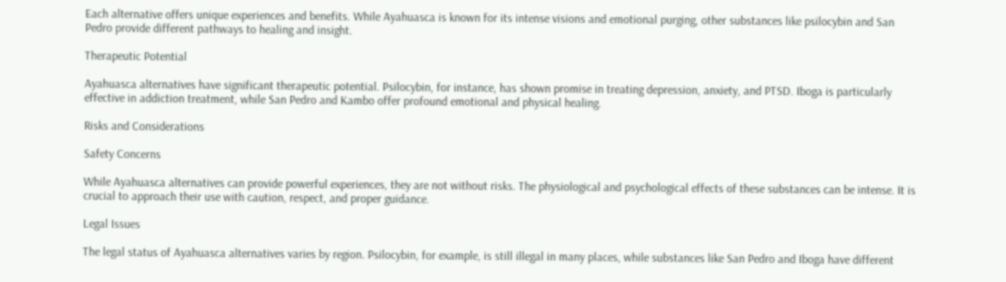Each alternative offers unique experiences and benefits. While Ayahuasca is known for its intense visions and emotional purging, other substances like psilocybin and San Pedro provide different pathways to healing and insight.

Therapeutic Potential

Ayahuasca alternatives have significant therapeutic potential. Psilocybin, for instance, has shown promise in treating depression, anxiety, and PTSD. Iboga is particularly effective in addiction treatment, while San Pedro and Kambo offer profound emotional and physical healing.

Risks and Considerations

Safety Concerns

While Ayahuasca alternatives can provide powerful experiences, they are not without risks. The physiological and psychological effects of these substances can be intense. It is crucial to approach their use with caution, respect, and proper guidance.

Legal Issues

The legal status of Ayahuasca alternatives varies by region. Psilocybin, for example, is still illegal in many places, while substances like San Pedro and Iboga have different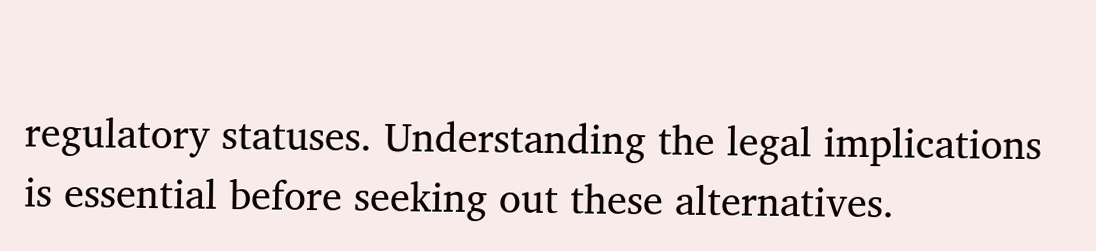regulatory statuses. Understanding the legal implications is essential before seeking out these alternatives.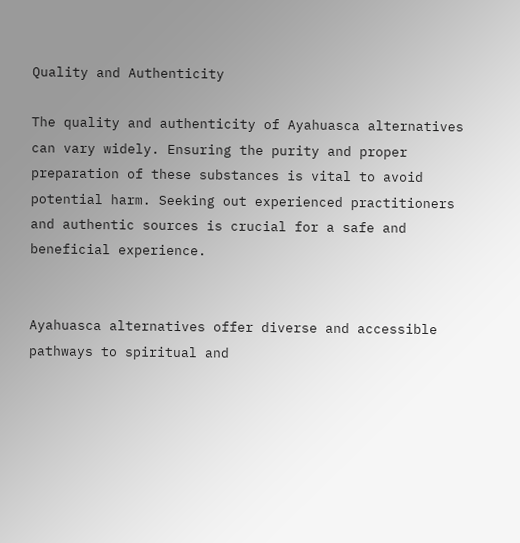Quality and Authenticity

The quality and authenticity of Ayahuasca alternatives can vary widely. Ensuring the purity and proper preparation of these substances is vital to avoid potential harm. Seeking out experienced practitioners and authentic sources is crucial for a safe and beneficial experience.


Ayahuasca alternatives offer diverse and accessible pathways to spiritual and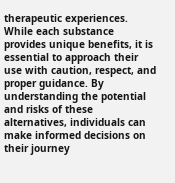therapeutic experiences. While each substance provides unique benefits, it is essential to approach their use with caution, respect, and proper guidance. By understanding the potential and risks of these alternatives, individuals can make informed decisions on their journey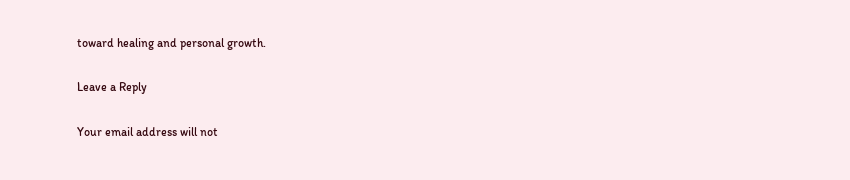toward healing and personal growth.

Leave a Reply

Your email address will not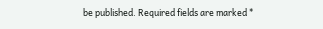be published. Required fields are marked *